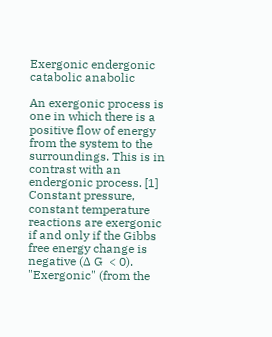Exergonic endergonic catabolic anabolic

An exergonic process is one in which there is a positive flow of energy from the system to the surroundings. This is in contrast with an endergonic process. [1] Constant pressure, constant temperature reactions are exergonic if and only if the Gibbs free energy change is negative (∆ G  < 0). "Exergonic" (from the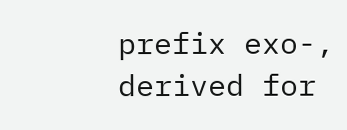prefix exo-, derived for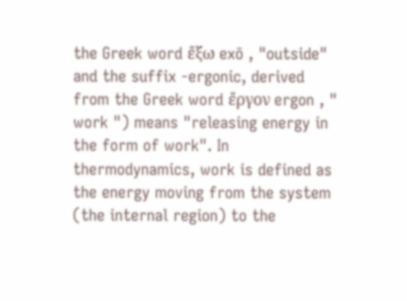the Greek word ἔξω exō , "outside" and the suffix -ergonic, derived from the Greek word ἔργον ergon , " work ") means "releasing energy in the form of work". In thermodynamics, work is defined as the energy moving from the system (the internal region) to the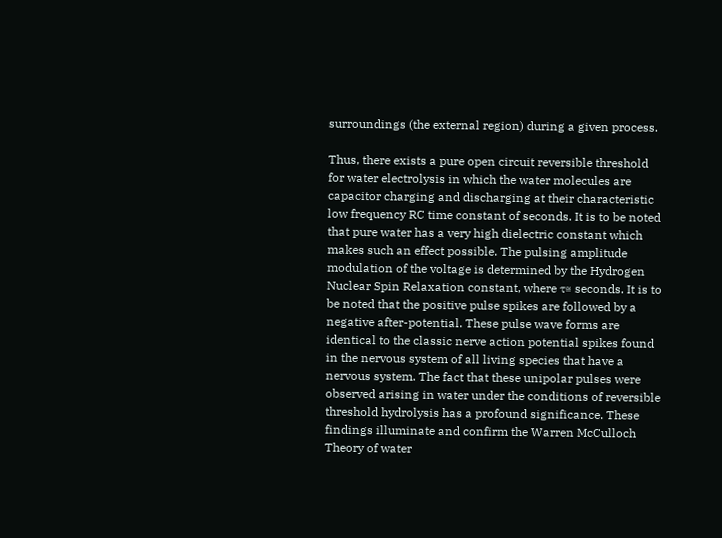surroundings (the external region) during a given process.

Thus, there exists a pure open circuit reversible threshold for water electrolysis in which the water molecules are capacitor charging and discharging at their characteristic low frequency RC time constant of seconds. It is to be noted that pure water has a very high dielectric constant which makes such an effect possible. The pulsing amplitude modulation of the voltage is determined by the Hydrogen Nuclear Spin Relaxation constant, where τ≅ seconds. It is to be noted that the positive pulse spikes are followed by a negative after-potential. These pulse wave forms are identical to the classic nerve action potential spikes found in the nervous system of all living species that have a nervous system. The fact that these unipolar pulses were observed arising in water under the conditions of reversible threshold hydrolysis has a profound significance. These findings illuminate and confirm the Warren McCulloch Theory of water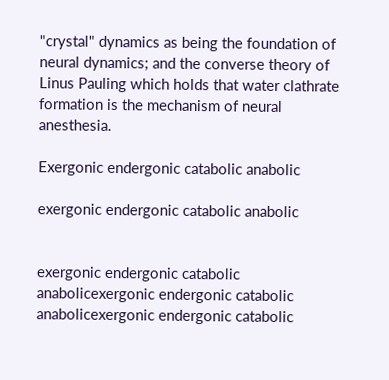"crystal" dynamics as being the foundation of neural dynamics; and the converse theory of Linus Pauling which holds that water clathrate formation is the mechanism of neural anesthesia.

Exergonic endergonic catabolic anabolic

exergonic endergonic catabolic anabolic


exergonic endergonic catabolic anabolicexergonic endergonic catabolic anabolicexergonic endergonic catabolic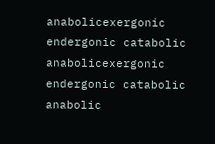anabolicexergonic endergonic catabolic anabolicexergonic endergonic catabolic anabolic